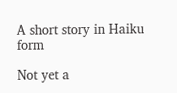A short story in Haiku form

Not yet a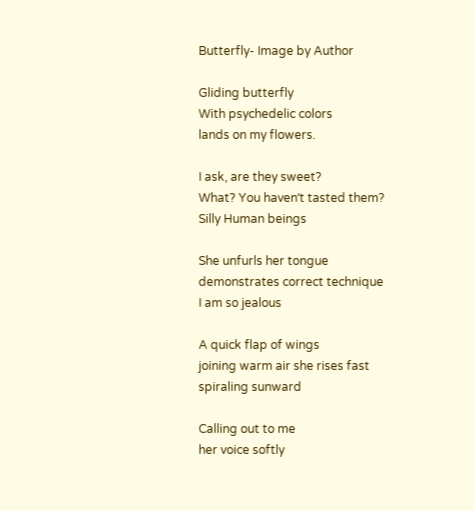Butterfly- Image by Author

Gliding butterfly
With psychedelic colors
lands on my flowers.

I ask, are they sweet?
What? You havenʻt tasted them?
Silly Human beings

She unfurls her tongue
demonstrates correct technique
I am so jealous

A quick flap of wings
joining warm air she rises fast
spiraling sunward

Calling out to me
her voice softly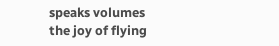speaks volumes
the joy of flying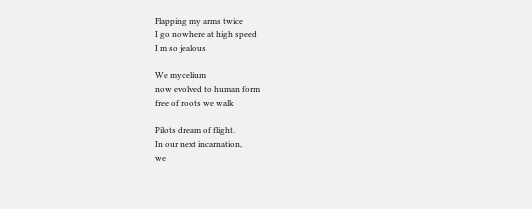Flapping my arms twice
I go nowhere at high speed
I m so jealous

We mycelium
now evolved to human form
free of roots we walk

Pilots dream of flight.
In our next incarnation,
we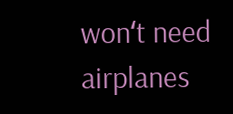wonʻt need airplanes